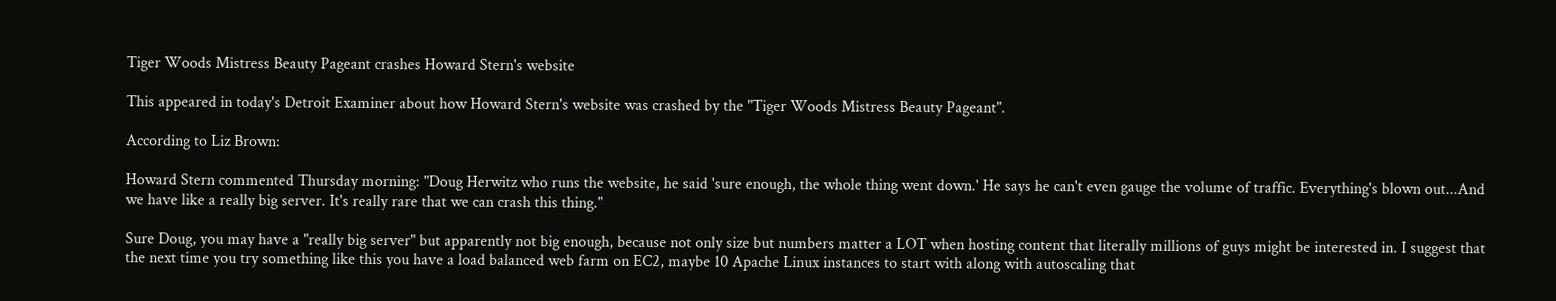Tiger Woods Mistress Beauty Pageant crashes Howard Stern's website

This appeared in today's Detroit Examiner about how Howard Stern's website was crashed by the "Tiger Woods Mistress Beauty Pageant".

According to Liz Brown:

Howard Stern commented Thursday morning: "Doug Herwitz who runs the website, he said 'sure enough, the whole thing went down.' He says he can't even gauge the volume of traffic. Everything's blown out...And we have like a really big server. It's really rare that we can crash this thing."

Sure Doug, you may have a "really big server" but apparently not big enough, because not only size but numbers matter a LOT when hosting content that literally millions of guys might be interested in. I suggest that the next time you try something like this you have a load balanced web farm on EC2, maybe 10 Apache Linux instances to start with along with autoscaling that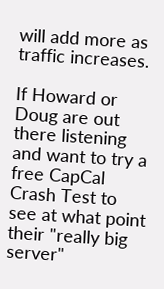will add more as traffic increases.

If Howard or Doug are out there listening and want to try a free CapCal Crash Test to see at what point their "really big server"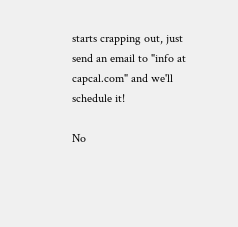starts crapping out, just send an email to "info at capcal.com" and we'll schedule it!

No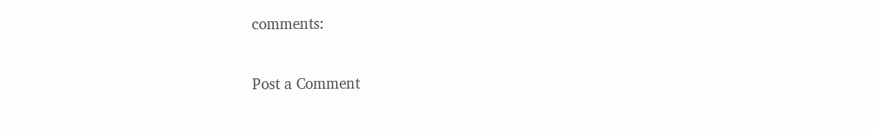comments:

Post a Comment